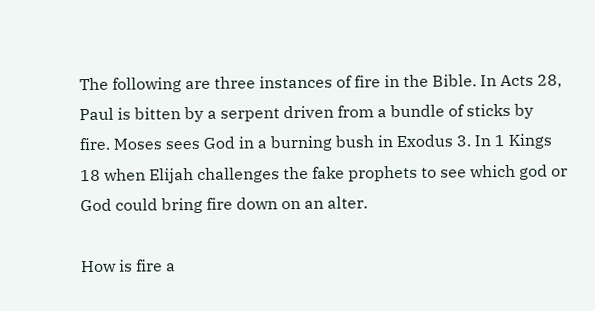The following are three instances of fire in the Bible. In Acts 28, Paul is bitten by a serpent driven from a bundle of sticks by fire. Moses sees God in a burning bush in Exodus 3. In 1 Kings 18 when Elijah challenges the fake prophets to see which god or God could bring fire down on an alter.

How is fire a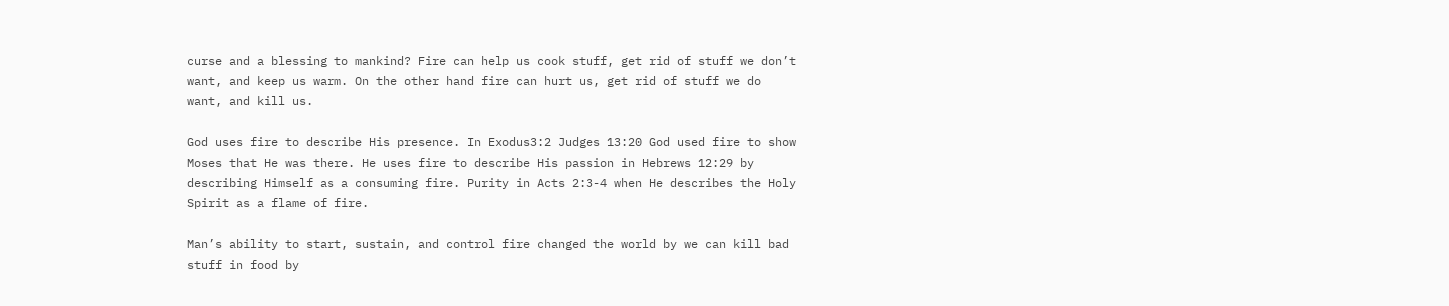curse and a blessing to mankind? Fire can help us cook stuff, get rid of stuff we don’t want, and keep us warm. On the other hand fire can hurt us, get rid of stuff we do want, and kill us.

God uses fire to describe His presence. In Exodus3:2 Judges 13:20 God used fire to show Moses that He was there. He uses fire to describe His passion in Hebrews 12:29 by describing Himself as a consuming fire. Purity in Acts 2:3-4 when He describes the Holy Spirit as a flame of fire.

Man’s ability to start, sustain, and control fire changed the world by we can kill bad stuff in food by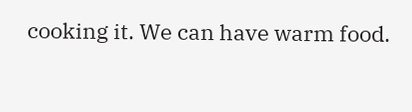cooking it. We can have warm food.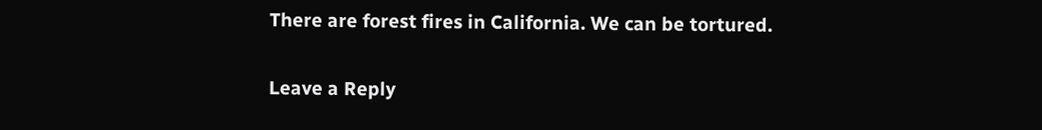There are forest fires in California. We can be tortured.

Leave a Reply